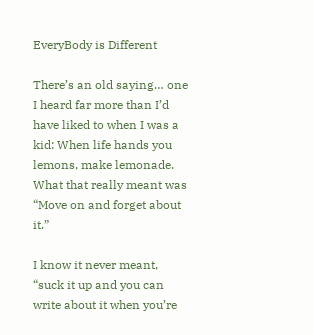EveryBody is Different

There’s an old saying… one I heard far more than I’d have liked to when I was a kid: When life hands you lemons, make lemonade. What that really meant was “Move on and forget about it.”

I know it never meant, “suck it up and you can write about it when you’re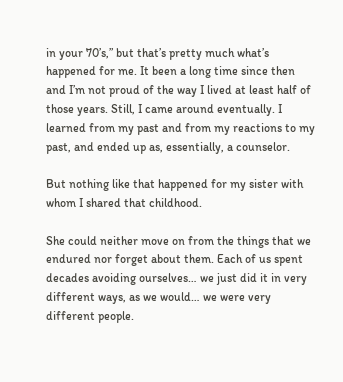in your 70’s,” but that’s pretty much what’s happened for me. It been a long time since then and I’m not proud of the way I lived at least half of those years. Still, I came around eventually. I learned from my past and from my reactions to my past, and ended up as, essentially, a counselor.

But nothing like that happened for my sister with whom I shared that childhood.

She could neither move on from the things that we endured nor forget about them. Each of us spent decades avoiding ourselves… we just did it in very different ways, as we would… we were very different people.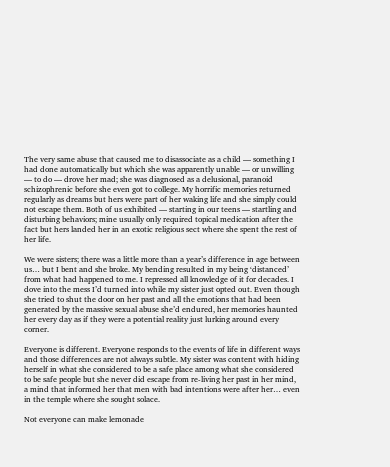The very same abuse that caused me to disassociate as a child — something I had done automatically but which she was apparently unable — or unwilling — to do — drove her mad; she was diagnosed as a delusional, paranoid schizophrenic before she even got to college. My horrific memories returned regularly as dreams but hers were part of her waking life and she simply could not escape them. Both of us exhibited — starting in our teens — startling and disturbing behaviors; mine usually only required topical medication after the fact but hers landed her in an exotic religious sect where she spent the rest of her life.

We were sisters; there was a little more than a year’s difference in age between us… but I bent and she broke. My bending resulted in my being ‘distanced’ from what had happened to me. I repressed all knowledge of it for decades. I dove into the mess I’d turned into while my sister just opted out. Even though she tried to shut the door on her past and all the emotions that had been generated by the massive sexual abuse she’d endured, her memories haunted her every day as if they were a potential reality just lurking around every corner.

Everyone is different. Everyone responds to the events of life in different ways and those differences are not always subtle. My sister was content with hiding herself in what she considered to be a safe place among what she considered to be safe people but she never did escape from re-living her past in her mind, a mind that informed her that men with bad intentions were after her… even in the temple where she sought solace.

Not everyone can make lemonade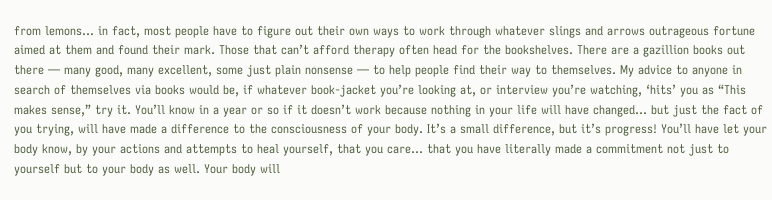from lemons… in fact, most people have to figure out their own ways to work through whatever slings and arrows outrageous fortune aimed at them and found their mark. Those that can’t afford therapy often head for the bookshelves. There are a gazillion books out there — many good, many excellent, some just plain nonsense — to help people find their way to themselves. My advice to anyone in search of themselves via books would be, if whatever book-jacket you’re looking at, or interview you’re watching, ‘hits’ you as “This makes sense,” try it. You’ll know in a year or so if it doesn’t work because nothing in your life will have changed… but just the fact of you trying, will have made a difference to the consciousness of your body. It’s a small difference, but it’s progress! You’ll have let your body know, by your actions and attempts to heal yourself, that you care… that you have literally made a commitment not just to yourself but to your body as well. Your body will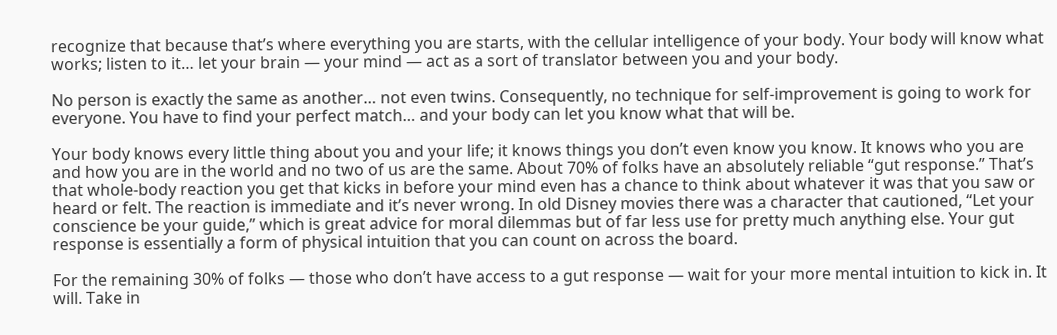recognize that because that’s where everything you are starts, with the cellular intelligence of your body. Your body will know what works; listen to it… let your brain — your mind — act as a sort of translator between you and your body.

No person is exactly the same as another… not even twins. Consequently, no technique for self-improvement is going to work for everyone. You have to find your perfect match… and your body can let you know what that will be.

Your body knows every little thing about you and your life; it knows things you don’t even know you know. It knows who you are and how you are in the world and no two of us are the same. About 70% of folks have an absolutely reliable “gut response.” That’s that whole-body reaction you get that kicks in before your mind even has a chance to think about whatever it was that you saw or heard or felt. The reaction is immediate and it’s never wrong. In old Disney movies there was a character that cautioned, “Let your conscience be your guide,” which is great advice for moral dilemmas but of far less use for pretty much anything else. Your gut response is essentially a form of physical intuition that you can count on across the board.

For the remaining 30% of folks — those who don’t have access to a gut response — wait for your more mental intuition to kick in. It will. Take in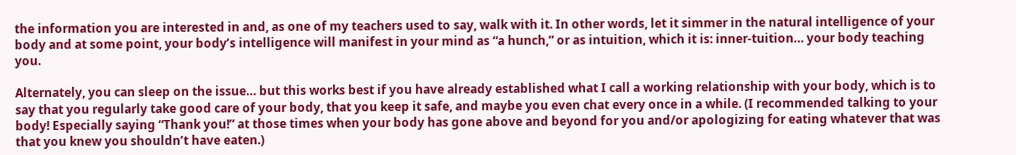the information you are interested in and, as one of my teachers used to say, walk with it. In other words, let it simmer in the natural intelligence of your body and at some point, your body’s intelligence will manifest in your mind as “a hunch,” or as intuition, which it is: inner-tuition… your body teaching you.

Alternately, you can sleep on the issue… but this works best if you have already established what I call a working relationship with your body, which is to say that you regularly take good care of your body, that you keep it safe, and maybe you even chat every once in a while. (I recommended talking to your body! Especially saying “Thank you!” at those times when your body has gone above and beyond for you and/or apologizing for eating whatever that was that you knew you shouldn’t have eaten.)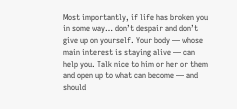Most importantly, if life has broken you in some way… don’t despair and don’t give up on yourself. Your body — whose main interest is staying alive — can help you. Talk nice to him or her or them and open up to what can become — and should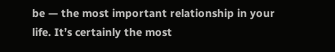be — the most important relationship in your life. It’s certainly the most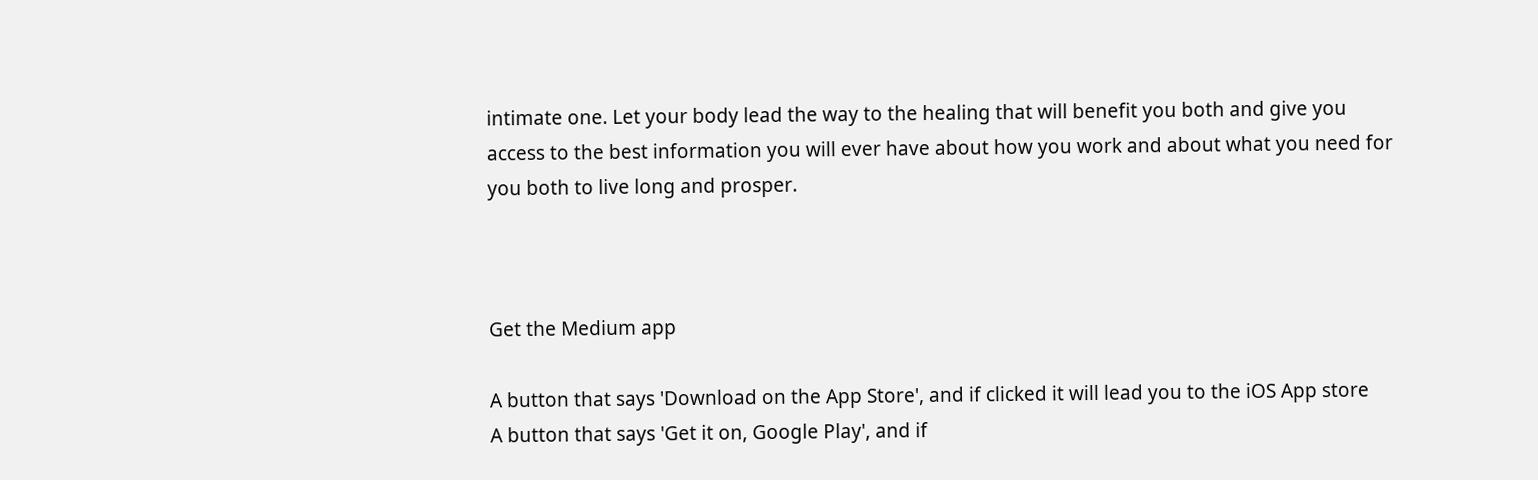intimate one. Let your body lead the way to the healing that will benefit you both and give you access to the best information you will ever have about how you work and about what you need for you both to live long and prosper.



Get the Medium app

A button that says 'Download on the App Store', and if clicked it will lead you to the iOS App store
A button that says 'Get it on, Google Play', and if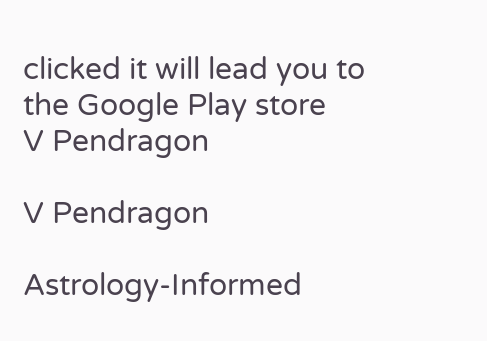clicked it will lead you to the Google Play store
V Pendragon

V Pendragon

Astrology-Informed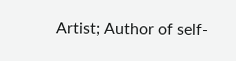Artist; Author of self-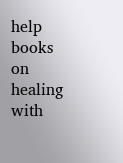help books on healing with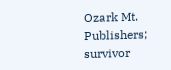Ozark Mt. Publishers; survivor